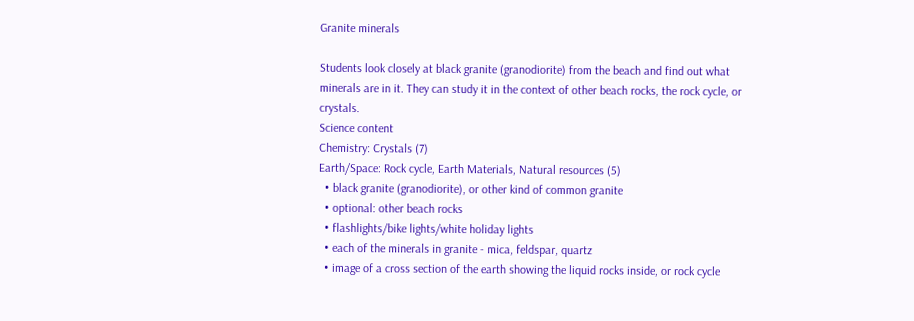Granite minerals

Students look closely at black granite (granodiorite) from the beach and find out what minerals are in it. They can study it in the context of other beach rocks, the rock cycle, or crystals.
Science content
Chemistry: Crystals (7)
Earth/Space: Rock cycle, Earth Materials, Natural resources (5)
  • black granite (granodiorite), or other kind of common granite
  • optional: other beach rocks
  • flashlights/bike lights/white holiday lights
  • each of the minerals in granite - mica, feldspar, quartz
  • image of a cross section of the earth showing the liquid rocks inside, or rock cycle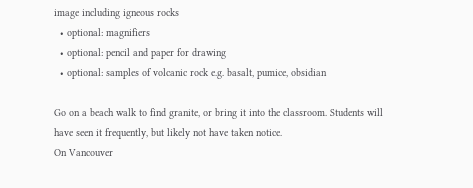image including igneous rocks
  • optional: magnifiers
  • optional: pencil and paper for drawing
  • optional: samples of volcanic rock e.g. basalt, pumice, obsidian

Go on a beach walk to find granite, or bring it into the classroom. Students will have seen it frequently, but likely not have taken notice.
On Vancouver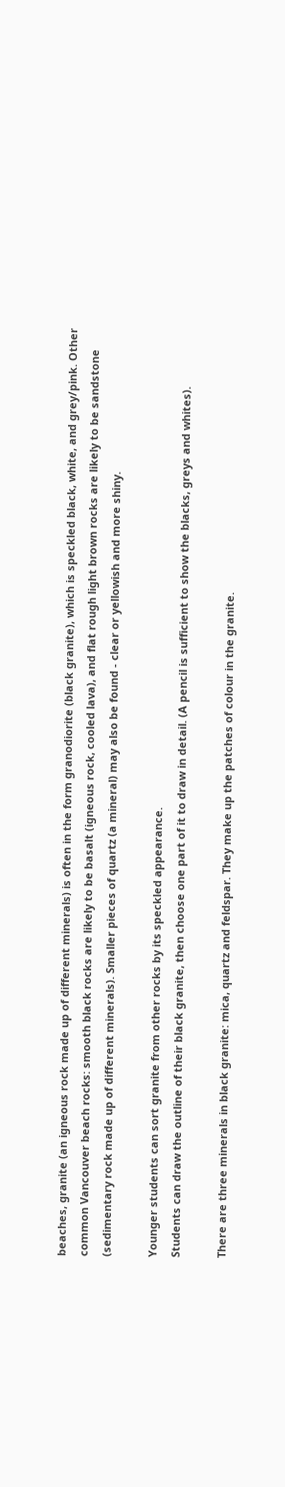beaches, granite (an igneous rock made up of different minerals) is often in the form granodiorite (black granite), which is speckled black, white, and grey/pink. Other common Vancouver beach rocks: smooth black rocks are likely to be basalt (igneous rock, cooled lava), and flat rough light brown rocks are likely to be sandstone (sedimentary rock made up of different minerals). Smaller pieces of quartz (a mineral) may also be found - clear or yellowish and more shiny.

Younger students can sort granite from other rocks by its speckled appearance.
Students can draw the outline of their black granite, then choose one part of it to draw in detail. (A pencil is sufficient to show the blacks, greys and whites).

There are three minerals in black granite: mica, quartz and feldspar. They make up the patches of colour in the granite.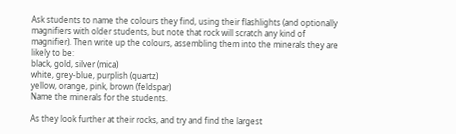Ask students to name the colours they find, using their flashlights (and optionally magnifiers with older students, but note that rock will scratch any kind of magnifier). Then write up the colours, assembling them into the minerals they are likely to be:
black, gold, silver (mica)
white, grey-blue, purplish (quartz)
yellow, orange, pink, brown (feldspar)
Name the minerals for the students.

As they look further at their rocks, and try and find the largest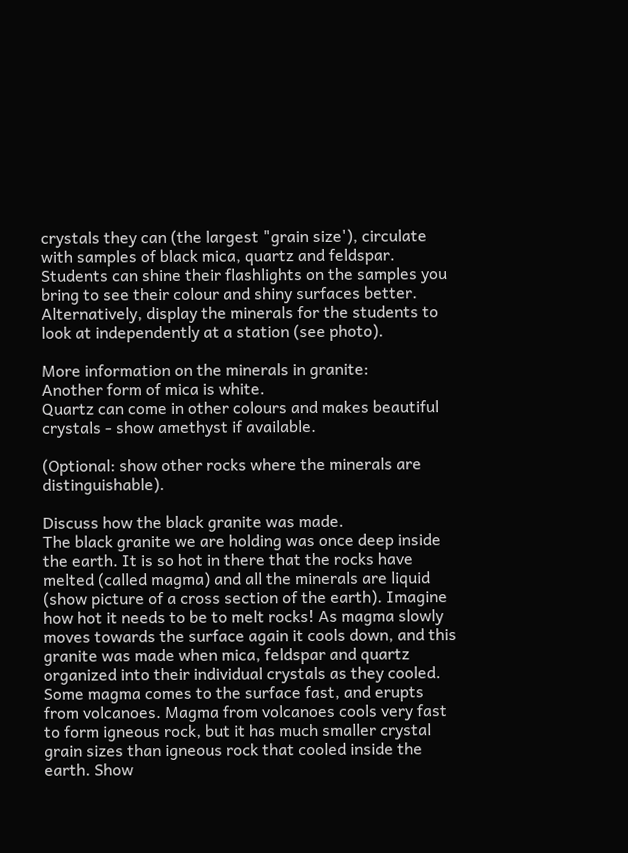crystals they can (the largest "grain size'), circulate with samples of black mica, quartz and feldspar. Students can shine their flashlights on the samples you bring to see their colour and shiny surfaces better.
Alternatively, display the minerals for the students to look at independently at a station (see photo).

More information on the minerals in granite:
Another form of mica is white.
Quartz can come in other colours and makes beautiful crystals - show amethyst if available.

(Optional: show other rocks where the minerals are distinguishable).

Discuss how the black granite was made.
The black granite we are holding was once deep inside the earth. It is so hot in there that the rocks have melted (called magma) and all the minerals are liquid (show picture of a cross section of the earth). Imagine how hot it needs to be to melt rocks! As magma slowly moves towards the surface again it cools down, and this granite was made when mica, feldspar and quartz organized into their individual crystals as they cooled.
Some magma comes to the surface fast, and erupts from volcanoes. Magma from volcanoes cools very fast to form igneous rock, but it has much smaller crystal grain sizes than igneous rock that cooled inside the earth. Show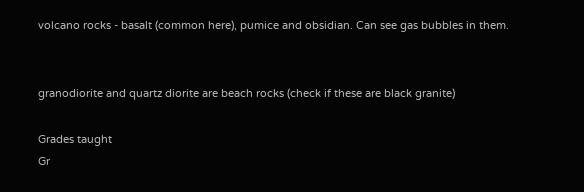volcano rocks - basalt (common here), pumice and obsidian. Can see gas bubbles in them.


granodiorite and quartz diorite are beach rocks (check if these are black granite)

Grades taught
Gr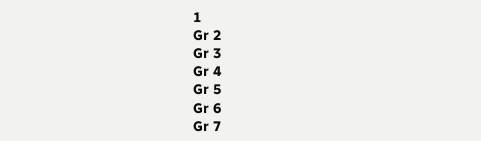1
Gr 2
Gr 3
Gr 4
Gr 5
Gr 6
Gr 7